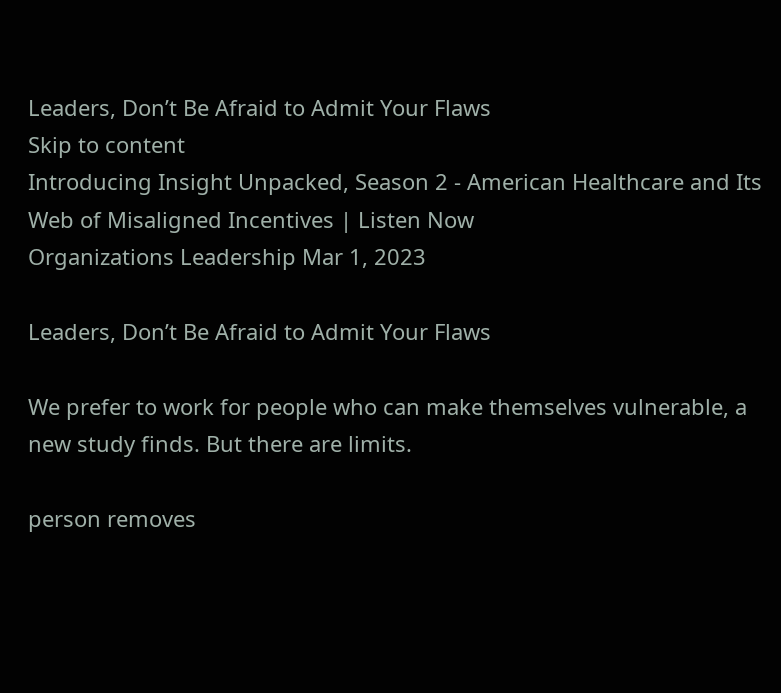Leaders, Don’t Be Afraid to Admit Your Flaws
Skip to content
Introducing Insight Unpacked, Season 2 - American Healthcare and Its Web of Misaligned Incentives | Listen Now
Organizations Leadership Mar 1, 2023

Leaders, Don’t Be Afraid to Admit Your Flaws

We prefer to work for people who can make themselves vulnerable, a new study finds. But there are limits.

person removes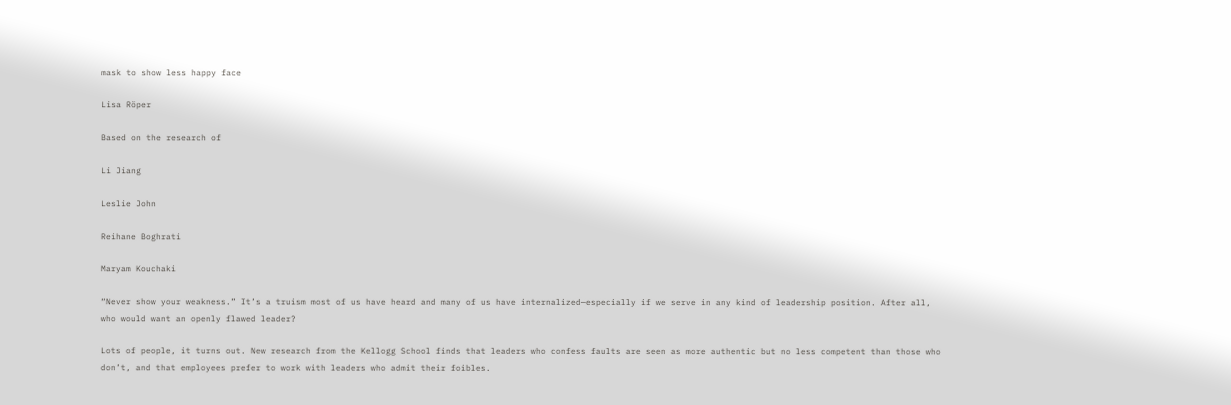mask to show less happy face

Lisa Röper

Based on the research of

Li Jiang

Leslie John

Reihane Boghrati

Maryam Kouchaki

“Never show your weakness.” It’s a truism most of us have heard and many of us have internalized—especially if we serve in any kind of leadership position. After all, who would want an openly flawed leader?

Lots of people, it turns out. New research from the Kellogg School finds that leaders who confess faults are seen as more authentic but no less competent than those who don’t, and that employees prefer to work with leaders who admit their foibles.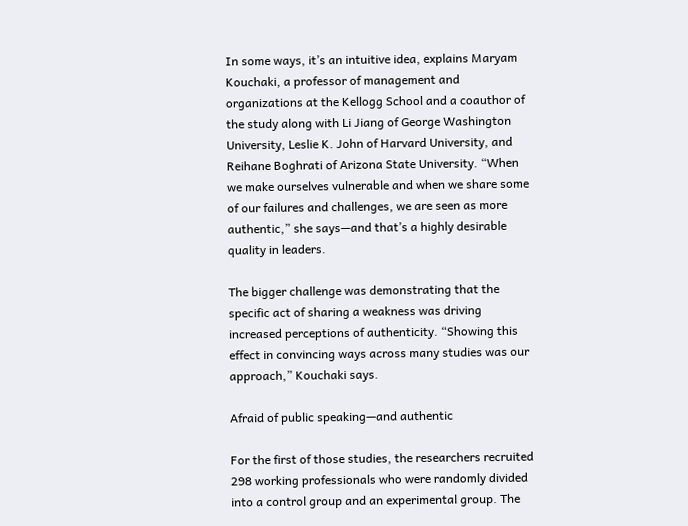In some ways, it’s an intuitive idea, explains Maryam Kouchaki, a professor of management and organizations at the Kellogg School and a coauthor of the study along with Li Jiang of George Washington University, Leslie K. John of Harvard University, and Reihane Boghrati of Arizona State University. “When we make ourselves vulnerable and when we share some of our failures and challenges, we are seen as more authentic,” she says—and that’s a highly desirable quality in leaders.

The bigger challenge was demonstrating that the specific act of sharing a weakness was driving increased perceptions of authenticity. “Showing this effect in convincing ways across many studies was our approach,” Kouchaki says.

Afraid of public speaking—and authentic

For the first of those studies, the researchers recruited 298 working professionals who were randomly divided into a control group and an experimental group. The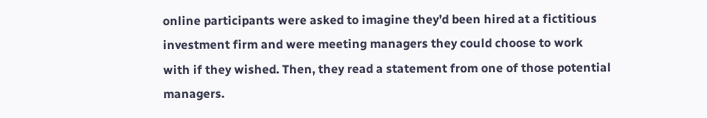online participants were asked to imagine they’d been hired at a fictitious investment firm and were meeting managers they could choose to work with if they wished. Then, they read a statement from one of those potential managers.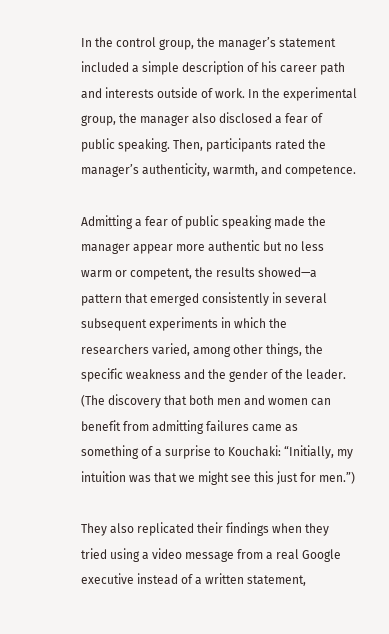In the control group, the manager’s statement included a simple description of his career path and interests outside of work. In the experimental group, the manager also disclosed a fear of public speaking. Then, participants rated the manager’s authenticity, warmth, and competence.

Admitting a fear of public speaking made the manager appear more authentic but no less warm or competent, the results showed—a pattern that emerged consistently in several subsequent experiments in which the researchers varied, among other things, the specific weakness and the gender of the leader. (The discovery that both men and women can benefit from admitting failures came as something of a surprise to Kouchaki: “Initially, my intuition was that we might see this just for men.”)

They also replicated their findings when they tried using a video message from a real Google executive instead of a written statement,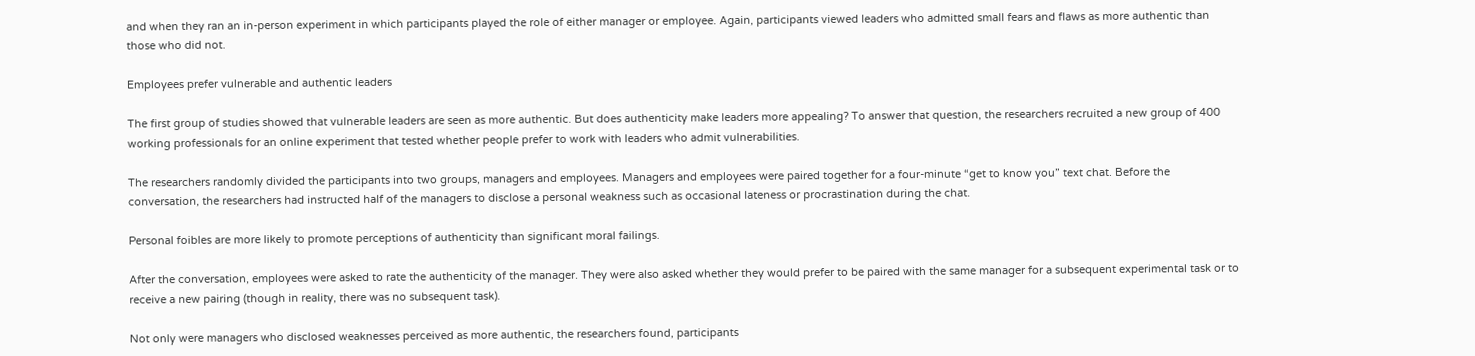and when they ran an in-person experiment in which participants played the role of either manager or employee. Again, participants viewed leaders who admitted small fears and flaws as more authentic than those who did not.

Employees prefer vulnerable and authentic leaders

The first group of studies showed that vulnerable leaders are seen as more authentic. But does authenticity make leaders more appealing? To answer that question, the researchers recruited a new group of 400 working professionals for an online experiment that tested whether people prefer to work with leaders who admit vulnerabilities.

The researchers randomly divided the participants into two groups, managers and employees. Managers and employees were paired together for a four-minute “get to know you” text chat. Before the conversation, the researchers had instructed half of the managers to disclose a personal weakness such as occasional lateness or procrastination during the chat.

Personal foibles are more likely to promote perceptions of authenticity than significant moral failings.

After the conversation, employees were asked to rate the authenticity of the manager. They were also asked whether they would prefer to be paired with the same manager for a subsequent experimental task or to receive a new pairing (though in reality, there was no subsequent task).

Not only were managers who disclosed weaknesses perceived as more authentic, the researchers found, participants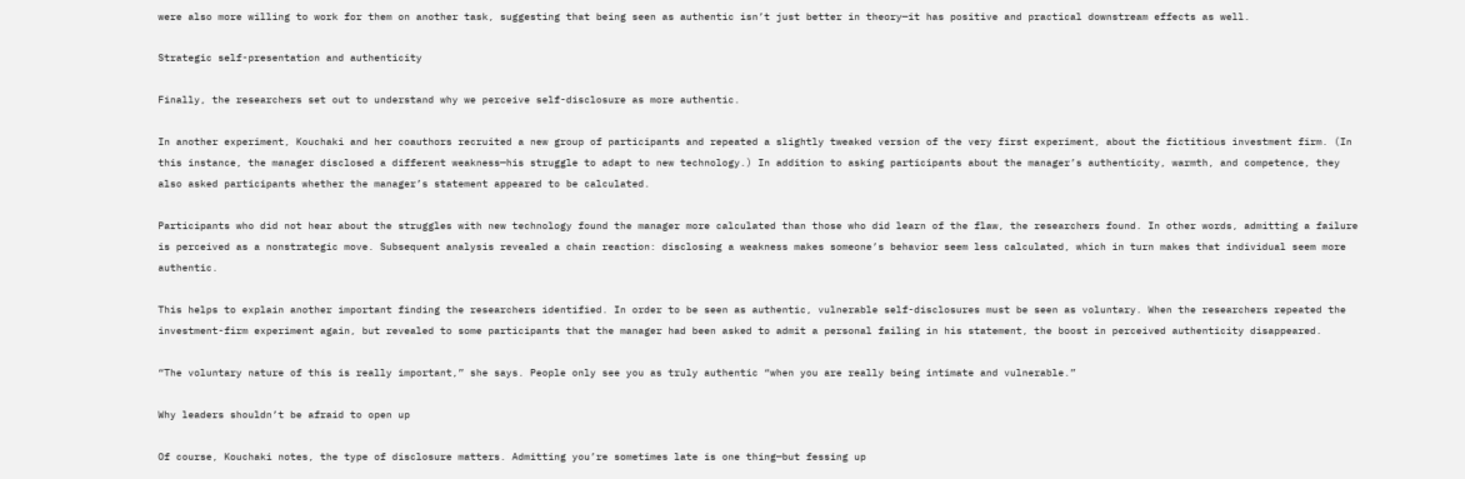were also more willing to work for them on another task, suggesting that being seen as authentic isn’t just better in theory—it has positive and practical downstream effects as well.

Strategic self-presentation and authenticity

Finally, the researchers set out to understand why we perceive self-disclosure as more authentic.

In another experiment, Kouchaki and her coauthors recruited a new group of participants and repeated a slightly tweaked version of the very first experiment, about the fictitious investment firm. (In this instance, the manager disclosed a different weakness—his struggle to adapt to new technology.) In addition to asking participants about the manager’s authenticity, warmth, and competence, they also asked participants whether the manager’s statement appeared to be calculated.

Participants who did not hear about the struggles with new technology found the manager more calculated than those who did learn of the flaw, the researchers found. In other words, admitting a failure is perceived as a nonstrategic move. Subsequent analysis revealed a chain reaction: disclosing a weakness makes someone’s behavior seem less calculated, which in turn makes that individual seem more authentic.

This helps to explain another important finding the researchers identified. In order to be seen as authentic, vulnerable self-disclosures must be seen as voluntary. When the researchers repeated the investment-firm experiment again, but revealed to some participants that the manager had been asked to admit a personal failing in his statement, the boost in perceived authenticity disappeared.

“The voluntary nature of this is really important,” she says. People only see you as truly authentic “when you are really being intimate and vulnerable.”

Why leaders shouldn’t be afraid to open up

Of course, Kouchaki notes, the type of disclosure matters. Admitting you’re sometimes late is one thing—but fessing up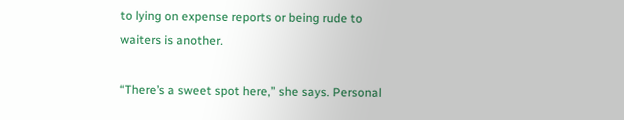to lying on expense reports or being rude to waiters is another.

“There’s a sweet spot here,” she says. Personal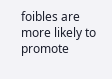foibles are more likely to promote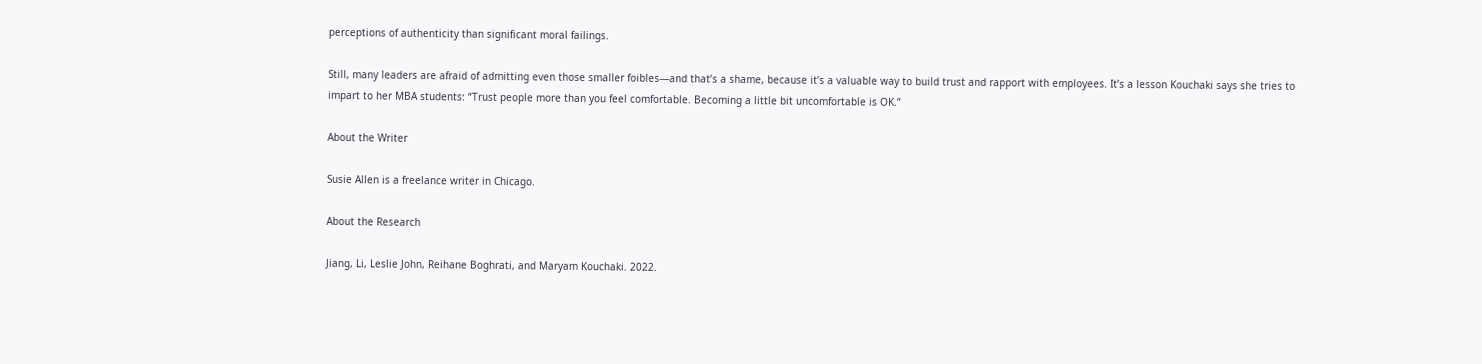perceptions of authenticity than significant moral failings.

Still, many leaders are afraid of admitting even those smaller foibles—and that’s a shame, because it’s a valuable way to build trust and rapport with employees. It’s a lesson Kouchaki says she tries to impart to her MBA students: “Trust people more than you feel comfortable. Becoming a little bit uncomfortable is OK.”

About the Writer

Susie Allen is a freelance writer in Chicago.

About the Research

Jiang, Li, Leslie John, Reihane Boghrati, and Maryam Kouchaki. 2022.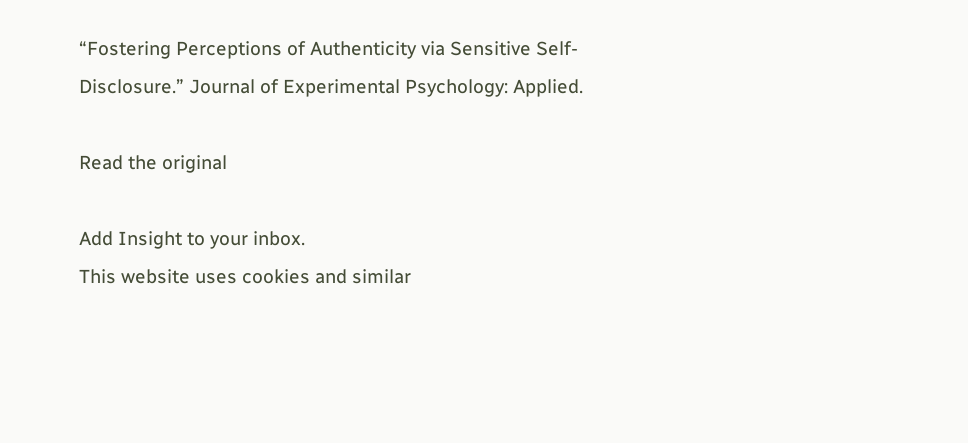“Fostering Perceptions of Authenticity via Sensitive Self-Disclosure.” Journal of Experimental Psychology: Applied.

Read the original

Add Insight to your inbox.
This website uses cookies and similar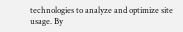technologies to analyze and optimize site usage. By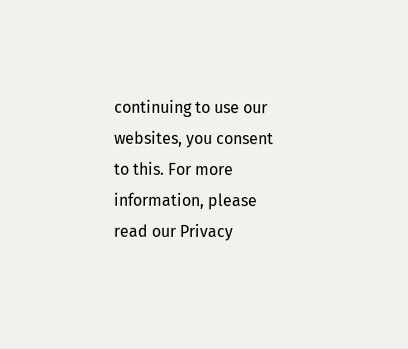continuing to use our websites, you consent to this. For more information, please read our Privacy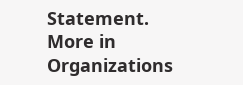Statement.
More in Organizations